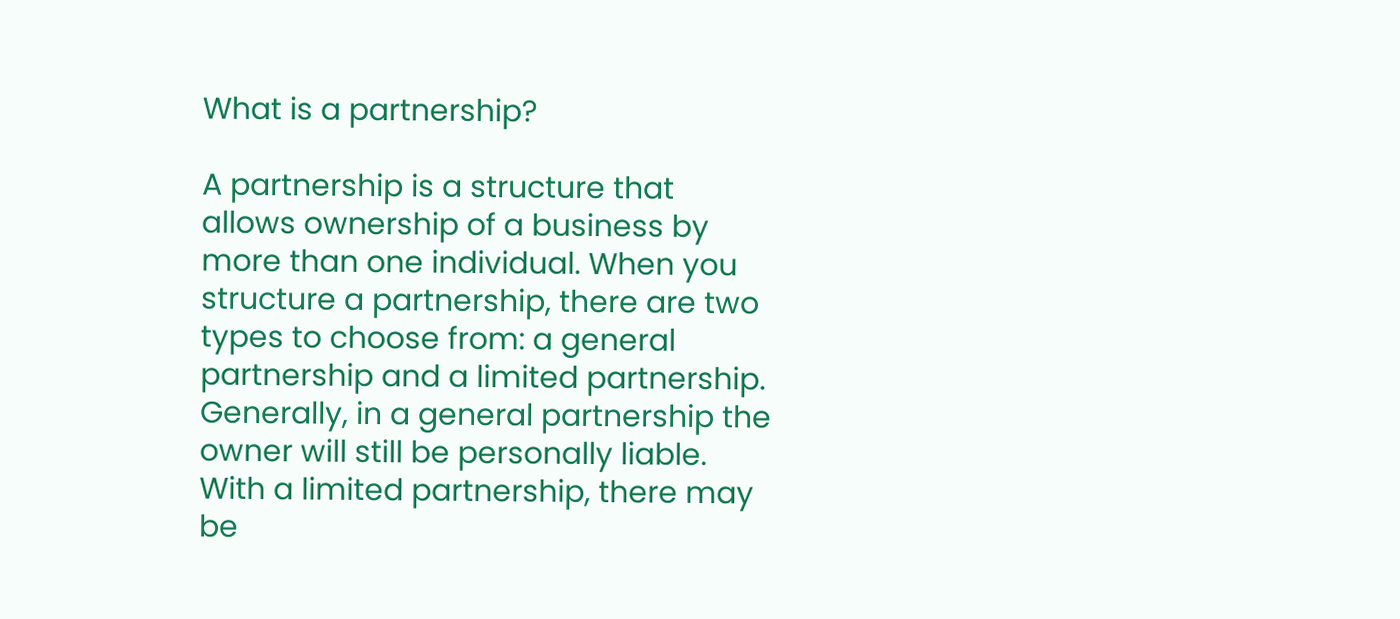What is a partnership?

A partnership is a structure that allows ownership of a business by more than one individual. When you structure a partnership, there are two types to choose from: a general partnership and a limited partnership. Generally, in a general partnership the owner will still be personally liable. With a limited partnership, there may be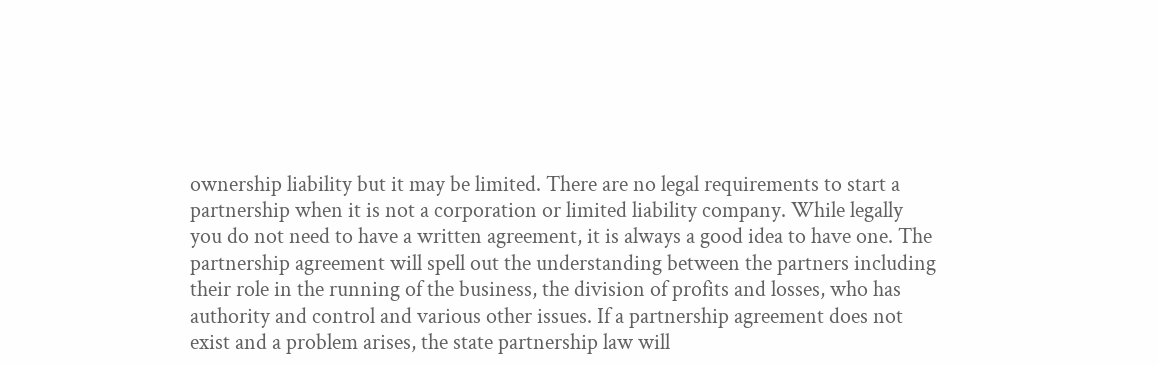ownership liability but it may be limited. There are no legal requirements to start a partnership when it is not a corporation or limited liability company. While legally you do not need to have a written agreement, it is always a good idea to have one. The partnership agreement will spell out the understanding between the partners including their role in the running of the business, the division of profits and losses, who has authority and control and various other issues. If a partnership agreement does not exist and a problem arises, the state partnership law will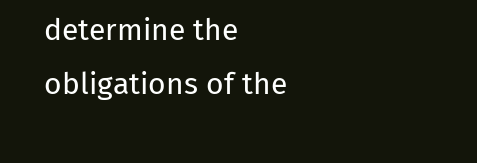determine the obligations of the